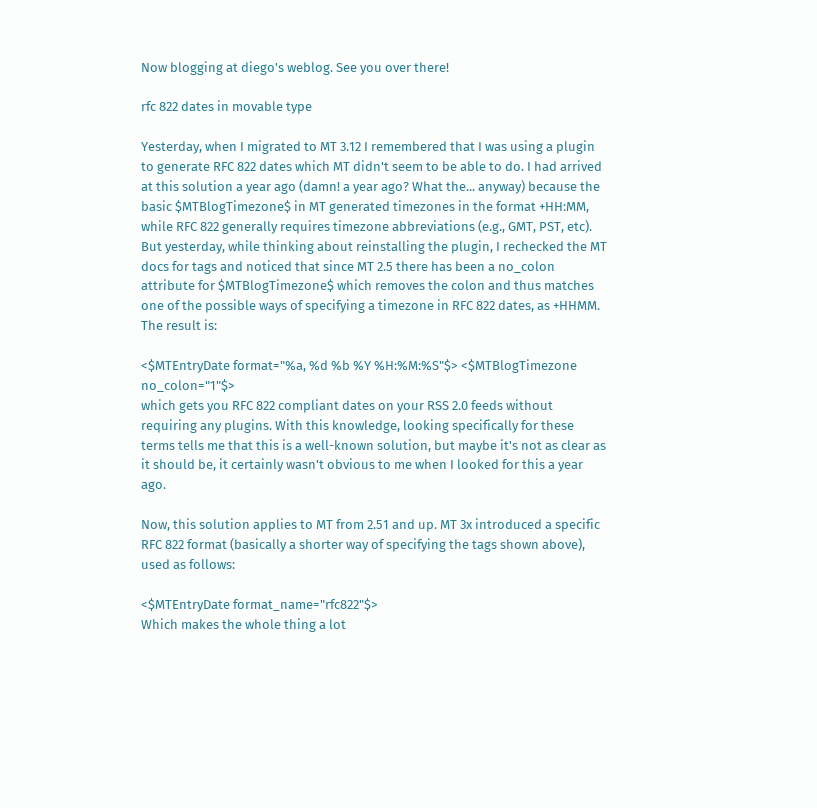Now blogging at diego's weblog. See you over there!

rfc 822 dates in movable type

Yesterday, when I migrated to MT 3.12 I remembered that I was using a plugin to generate RFC 822 dates which MT didn't seem to be able to do. I had arrived at this solution a year ago (damn! a year ago? What the... anyway) because the basic $MTBlogTimezone$ in MT generated timezones in the format +HH:MM, while RFC 822 generally requires timezone abbreviations (e.g., GMT, PST, etc). But yesterday, while thinking about reinstalling the plugin, I rechecked the MT docs for tags and noticed that since MT 2.5 there has been a no_colon attribute for $MTBlogTimezone$ which removes the colon and thus matches one of the possible ways of specifying a timezone in RFC 822 dates, as +HHMM. The result is:

<$MTEntryDate format="%a, %d %b %Y %H:%M:%S"$> <$MTBlogTimezone no_colon="1"$>
which gets you RFC 822 compliant dates on your RSS 2.0 feeds without requiring any plugins. With this knowledge, looking specifically for these terms tells me that this is a well-known solution, but maybe it's not as clear as it should be, it certainly wasn't obvious to me when I looked for this a year ago.

Now, this solution applies to MT from 2.51 and up. MT 3x introduced a specific RFC 822 format (basically a shorter way of specifying the tags shown above), used as follows:

<$MTEntryDate format_name="rfc822"$>
Which makes the whole thing a lot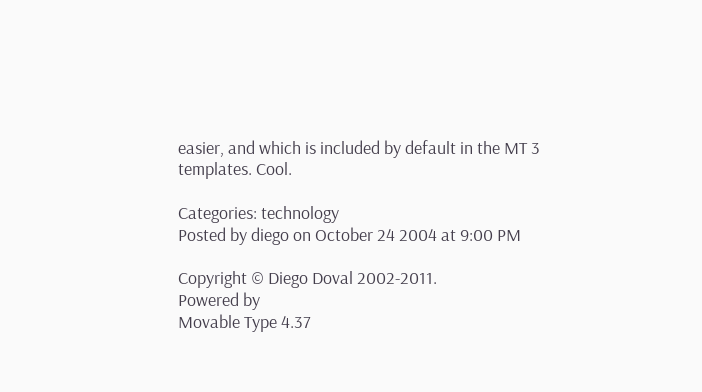easier, and which is included by default in the MT 3 templates. Cool.

Categories: technology
Posted by diego on October 24 2004 at 9:00 PM

Copyright © Diego Doval 2002-2011.
Powered by
Movable Type 4.37